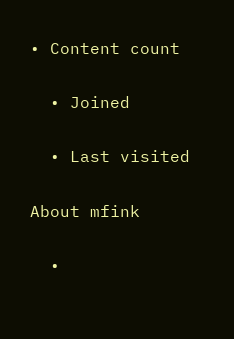• Content count

  • Joined

  • Last visited

About mfink

  •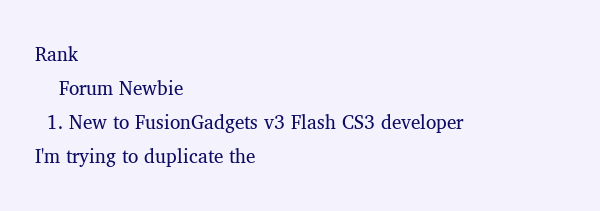Rank
    Forum Newbie
  1. New to FusionGadgets v3 Flash CS3 developer I'm trying to duplicate the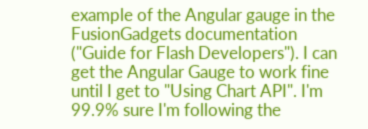example of the Angular gauge in the FusionGadgets documentation ("Guide for Flash Developers"). I can get the Angular Gauge to work fine until I get to "Using Chart API". I'm 99.9% sure I'm following the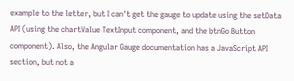example to the letter, but I can't get the gauge to update using the setData API (using the chartValue TextInput component, and the btnGo Button component). Also, the Angular Gauge documentation has a JavaScript API section, but not a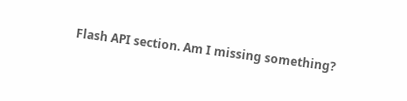Flash API section. Am I missing something?